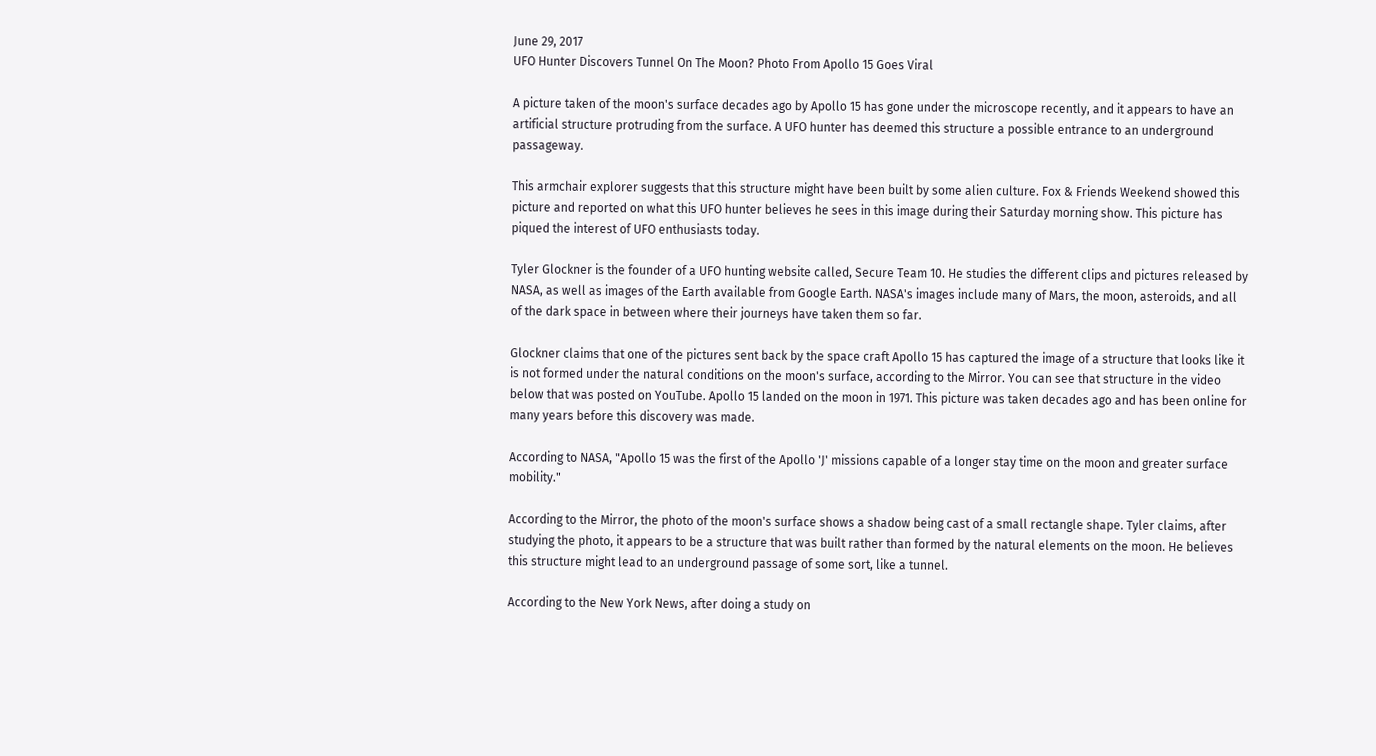June 29, 2017
UFO Hunter Discovers Tunnel On The Moon? Photo From Apollo 15 Goes Viral

A picture taken of the moon's surface decades ago by Apollo 15 has gone under the microscope recently, and it appears to have an artificial structure protruding from the surface. A UFO hunter has deemed this structure a possible entrance to an underground passageway.

This armchair explorer suggests that this structure might have been built by some alien culture. Fox & Friends Weekend showed this picture and reported on what this UFO hunter believes he sees in this image during their Saturday morning show. This picture has piqued the interest of UFO enthusiasts today.

Tyler Glockner is the founder of a UFO hunting website called, Secure Team 10. He studies the different clips and pictures released by NASA, as well as images of the Earth available from Google Earth. NASA's images include many of Mars, the moon, asteroids, and all of the dark space in between where their journeys have taken them so far.

Glockner claims that one of the pictures sent back by the space craft Apollo 15 has captured the image of a structure that looks like it is not formed under the natural conditions on the moon's surface, according to the Mirror. You can see that structure in the video below that was posted on YouTube. Apollo 15 landed on the moon in 1971. This picture was taken decades ago and has been online for many years before this discovery was made.

According to NASA, "Apollo 15 was the first of the Apollo 'J' missions capable of a longer stay time on the moon and greater surface mobility."

According to the Mirror, the photo of the moon's surface shows a shadow being cast of a small rectangle shape. Tyler claims, after studying the photo, it appears to be a structure that was built rather than formed by the natural elements on the moon. He believes this structure might lead to an underground passage of some sort, like a tunnel.

According to the New York News, after doing a study on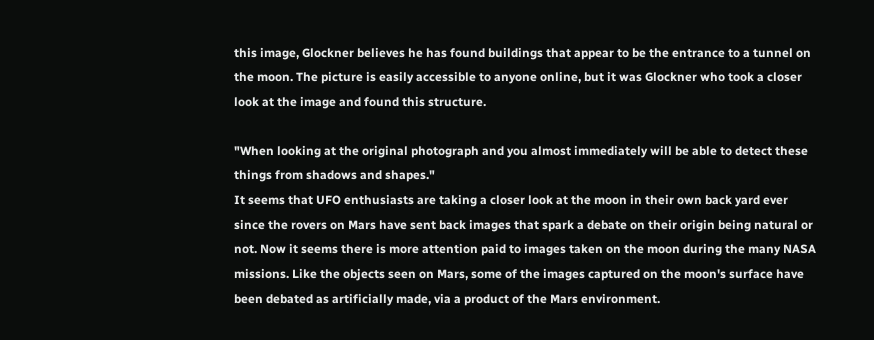this image, Glockner believes he has found buildings that appear to be the entrance to a tunnel on the moon. The picture is easily accessible to anyone online, but it was Glockner who took a closer look at the image and found this structure.

"When looking at the original photograph and you almost immediately will be able to detect these things from shadows and shapes."
It seems that UFO enthusiasts are taking a closer look at the moon in their own back yard ever since the rovers on Mars have sent back images that spark a debate on their origin being natural or not. Now it seems there is more attention paid to images taken on the moon during the many NASA missions. Like the objects seen on Mars, some of the images captured on the moon's surface have been debated as artificially made, via a product of the Mars environment.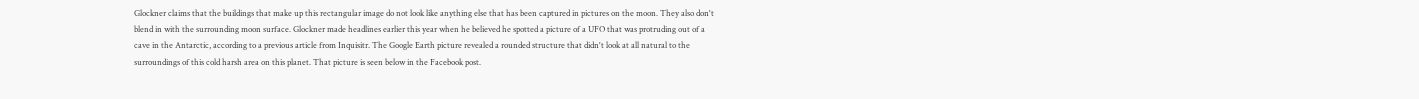Glockner claims that the buildings that make up this rectangular image do not look like anything else that has been captured in pictures on the moon. They also don't blend in with the surrounding moon surface. Glockner made headlines earlier this year when he believed he spotted a picture of a UFO that was protruding out of a cave in the Antarctic, according to a previous article from Inquisitr. The Google Earth picture revealed a rounded structure that didn't look at all natural to the surroundings of this cold harsh area on this planet. That picture is seen below in the Facebook post.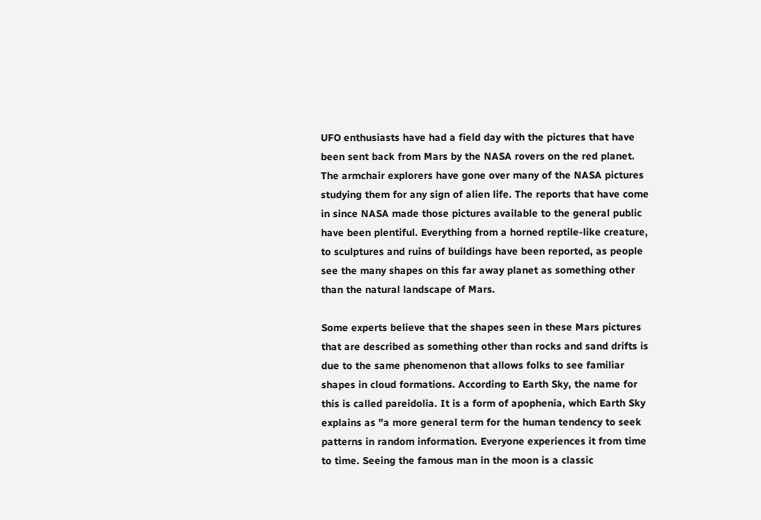UFO enthusiasts have had a field day with the pictures that have been sent back from Mars by the NASA rovers on the red planet. The armchair explorers have gone over many of the NASA pictures studying them for any sign of alien life. The reports that have come in since NASA made those pictures available to the general public have been plentiful. Everything from a horned reptile-like creature, to sculptures and ruins of buildings have been reported, as people see the many shapes on this far away planet as something other than the natural landscape of Mars.

Some experts believe that the shapes seen in these Mars pictures that are described as something other than rocks and sand drifts is due to the same phenomenon that allows folks to see familiar shapes in cloud formations. According to Earth Sky, the name for this is called pareidolia. It is a form of apophenia, which Earth Sky explains as "a more general term for the human tendency to seek patterns in random information. Everyone experiences it from time to time. Seeing the famous man in the moon is a classic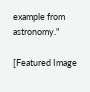example from astronomy."

[Featured Image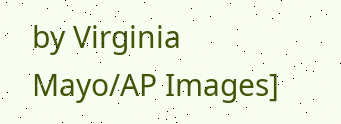by Virginia Mayo/AP Images]